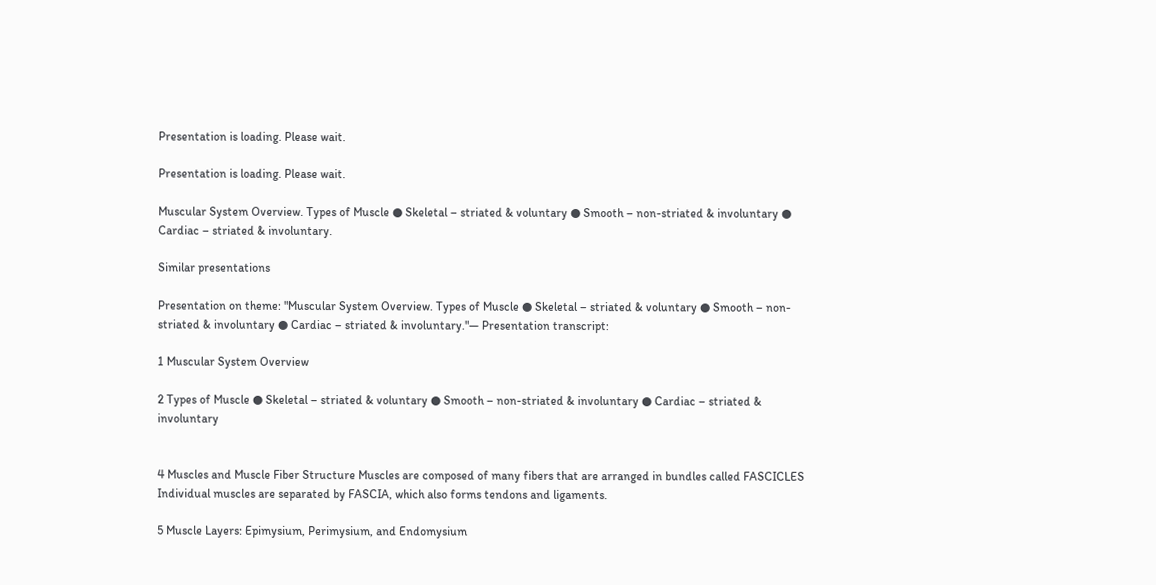Presentation is loading. Please wait.

Presentation is loading. Please wait.

Muscular System Overview. Types of Muscle ● Skeletal – striated & voluntary ● Smooth – non-striated & involuntary ● Cardiac – striated & involuntary.

Similar presentations

Presentation on theme: "Muscular System Overview. Types of Muscle ● Skeletal – striated & voluntary ● Smooth – non-striated & involuntary ● Cardiac – striated & involuntary."— Presentation transcript:

1 Muscular System Overview

2 Types of Muscle ● Skeletal – striated & voluntary ● Smooth – non-striated & involuntary ● Cardiac – striated & involuntary


4 Muscles and Muscle Fiber Structure Muscles are composed of many fibers that are arranged in bundles called FASCICLES Individual muscles are separated by FASCIA, which also forms tendons and ligaments.

5 Muscle Layers: Epimysium, Perimysium, and Endomysium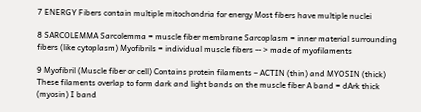7 ENERGY Fibers contain multiple mitochondria for energy Most fibers have multiple nuclei

8 SARCOLEMMA Sarcolemma = muscle fiber membrane Sarcoplasm = inner material surrounding fibers (like cytoplasm) Myofibrils = individual muscle fibers -- > made of myofilaments

9 Myofibril (Muscle fiber or cell) Contains protein filaments – ACTIN (thin) and MYOSIN (thick) These filaments overlap to form dark and light bands on the muscle fiber A band = dArk thick (myosin) I band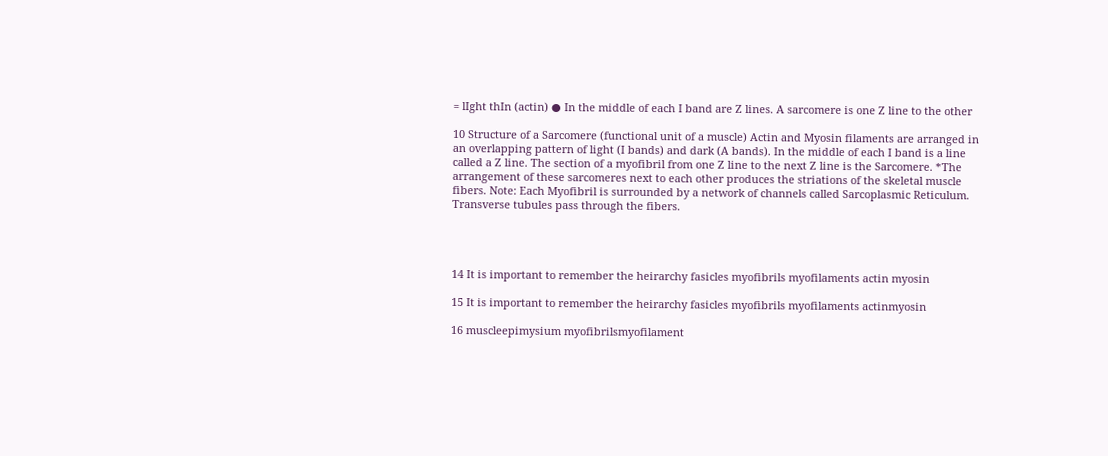= lIght thIn (actin) ● In the middle of each I band are Z lines. A sarcomere is one Z line to the other

10 Structure of a Sarcomere (functional unit of a muscle) Actin and Myosin filaments are arranged in an overlapping pattern of light (I bands) and dark (A bands). In the middle of each I band is a line called a Z line. The section of a myofibril from one Z line to the next Z line is the Sarcomere. *The arrangement of these sarcomeres next to each other produces the striations of the skeletal muscle fibers. Note: Each Myofibril is surrounded by a network of channels called Sarcoplasmic Reticulum. Transverse tubules pass through the fibers.




14 It is important to remember the heirarchy fasicles myofibrils myofilaments actin myosin

15 It is important to remember the heirarchy fasicles myofibrils myofilaments actinmyosin

16 muscleepimysium myofibrilsmyofilament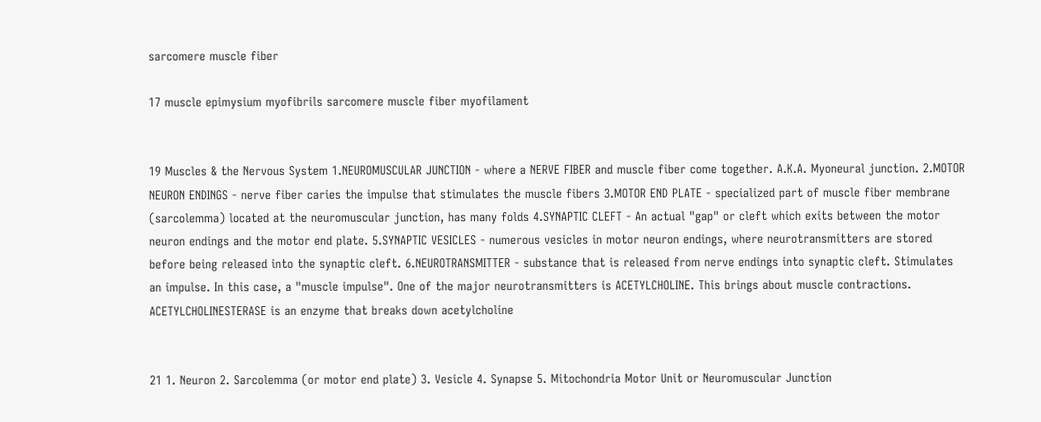sarcomere muscle fiber

17 muscle epimysium myofibrils sarcomere muscle fiber myofilament


19 Muscles & the Nervous System 1.NEUROMUSCULAR JUNCTION - where a NERVE FIBER and muscle fiber come together. A.K.A. Myoneural junction. 2.MOTOR NEURON ENDINGS - nerve fiber caries the impulse that stimulates the muscle fibers 3.MOTOR END PLATE - specialized part of muscle fiber membrane (sarcolemma) located at the neuromuscular junction, has many folds 4.SYNAPTIC CLEFT - An actual "gap" or cleft which exits between the motor neuron endings and the motor end plate. 5.SYNAPTIC VESICLES - numerous vesicles in motor neuron endings, where neurotransmitters are stored before being released into the synaptic cleft. 6.NEUROTRANSMITTER - substance that is released from nerve endings into synaptic cleft. Stimulates an impulse. In this case, a "muscle impulse". One of the major neurotransmitters is ACETYLCHOLINE. This brings about muscle contractions. ACETYLCHOLINESTERASE is an enzyme that breaks down acetylcholine


21 1. Neuron 2. Sarcolemma (or motor end plate) 3. Vesicle 4. Synapse 5. Mitochondria Motor Unit or Neuromuscular Junction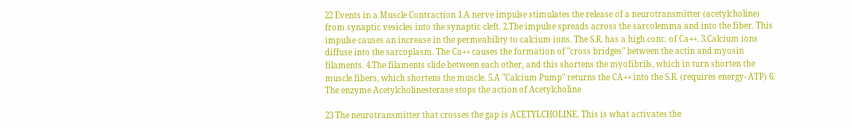22 Events in a Muscle Contraction 1.A nerve impulse stimulates the release of a neurotransmitter (acetylcholine) from synaptic vesicles into the synaptic cleft. 2.The impulse spreads across the sarcolemma and into the fiber. This impulse causes an increase in the permeability to calcium ions. The S.R. has a high conc. of Ca++. 3.Calcium ions diffuse into the sarcoplasm. The Ca++ causes the formation of "cross bridges" between the actin and myosin filaments. 4.The filaments slide between each other, and this shortens the myofibrils, which in turn shorten the muscle fibers, which shortens the muscle. 5.A "Calcium Pump" returns the CA++ into the S.R. (requires energy- ATP) 6. The enzyme Acetylcholinesterase stops the action of Acetylcholine

23 The neurotransmitter that crosses the gap is ACETYLCHOLINE. This is what activates the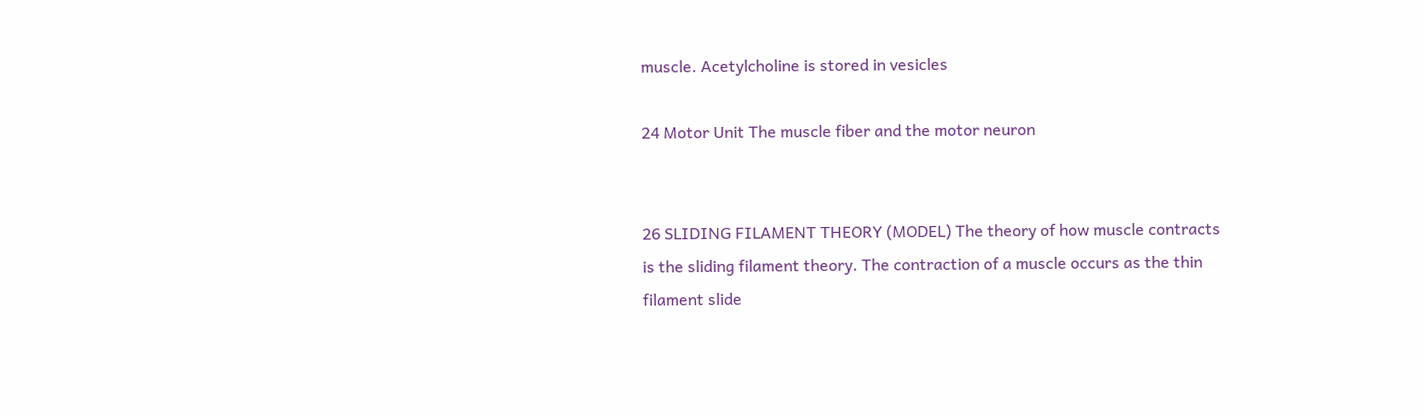muscle. Acetylcholine is stored in vesicles

24 Motor Unit The muscle fiber and the motor neuron


26 SLIDING FILAMENT THEORY (MODEL) The theory of how muscle contracts is the sliding filament theory. The contraction of a muscle occurs as the thin filament slide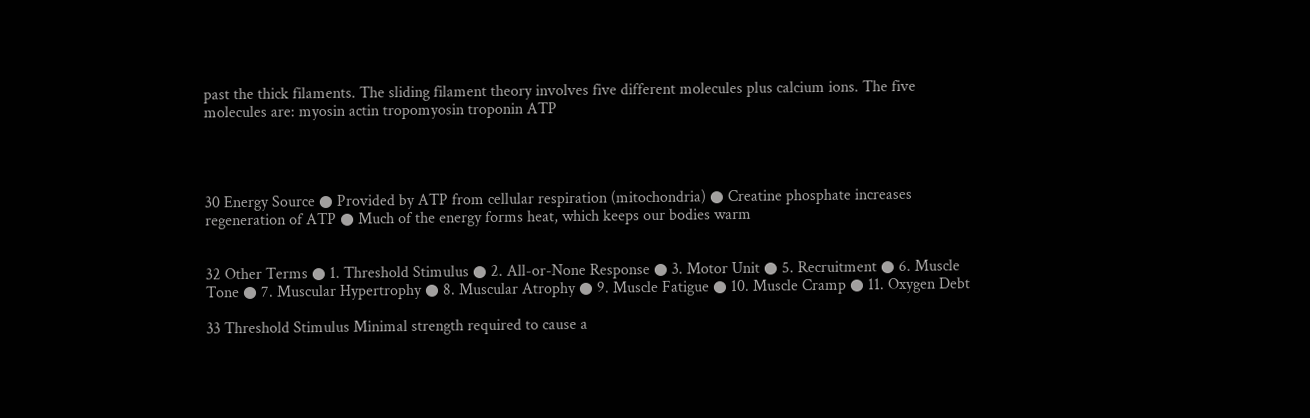past the thick filaments. The sliding filament theory involves five different molecules plus calcium ions. The five molecules are: myosin actin tropomyosin troponin ATP




30 Energy Source ● Provided by ATP from cellular respiration (mitochondria) ● Creatine phosphate increases regeneration of ATP ● Much of the energy forms heat, which keeps our bodies warm


32 Other Terms ● 1. Threshold Stimulus ● 2. All-or-None Response ● 3. Motor Unit ● 5. Recruitment ● 6. Muscle Tone ● 7. Muscular Hypertrophy ● 8. Muscular Atrophy ● 9. Muscle Fatigue ● 10. Muscle Cramp ● 11. Oxygen Debt

33 Threshold Stimulus Minimal strength required to cause a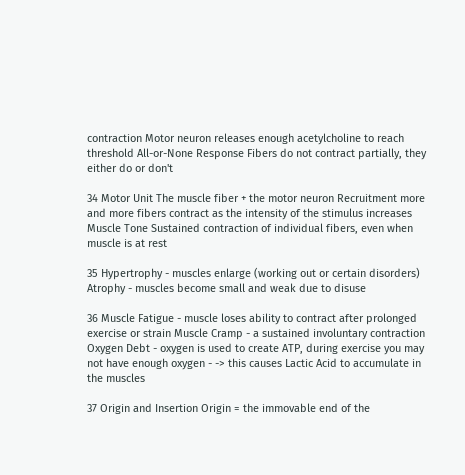contraction Motor neuron releases enough acetylcholine to reach threshold All-or-None Response Fibers do not contract partially, they either do or don't

34 Motor Unit The muscle fiber + the motor neuron Recruitment more and more fibers contract as the intensity of the stimulus increases Muscle Tone Sustained contraction of individual fibers, even when muscle is at rest

35 Hypertrophy - muscles enlarge (working out or certain disorders) Atrophy - muscles become small and weak due to disuse

36 Muscle Fatigue - muscle loses ability to contract after prolonged exercise or strain Muscle Cramp - a sustained involuntary contraction Oxygen Debt - oxygen is used to create ATP, during exercise you may not have enough oxygen - -> this causes Lactic Acid to accumulate in the muscles

37 Origin and Insertion Origin = the immovable end of the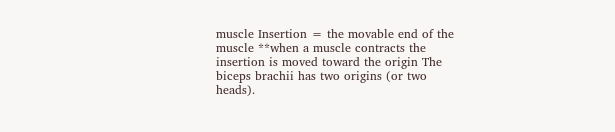muscle Insertion = the movable end of the muscle **when a muscle contracts the insertion is moved toward the origin The biceps brachii has two origins (or two heads).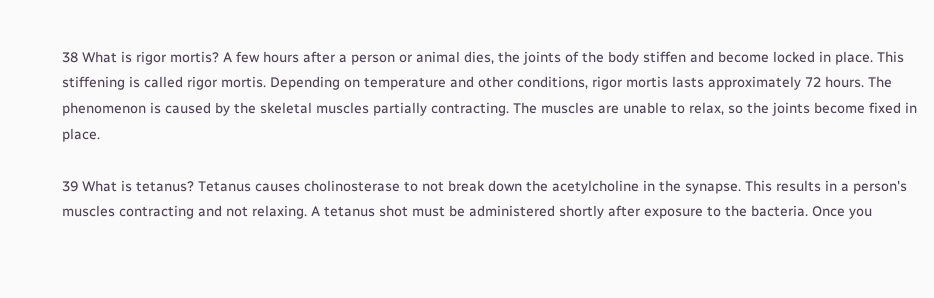38 What is rigor mortis? A few hours after a person or animal dies, the joints of the body stiffen and become locked in place. This stiffening is called rigor mortis. Depending on temperature and other conditions, rigor mortis lasts approximately 72 hours. The phenomenon is caused by the skeletal muscles partially contracting. The muscles are unable to relax, so the joints become fixed in place.

39 What is tetanus? Tetanus causes cholinosterase to not break down the acetylcholine in the synapse. This results in a person's muscles contracting and not relaxing. A tetanus shot must be administered shortly after exposure to the bacteria. Once you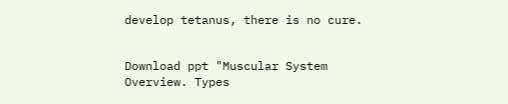develop tetanus, there is no cure.


Download ppt "Muscular System Overview. Types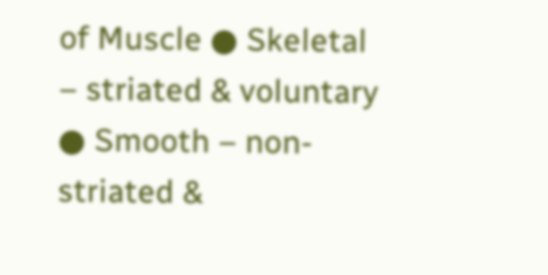of Muscle ● Skeletal – striated & voluntary ● Smooth – non-striated &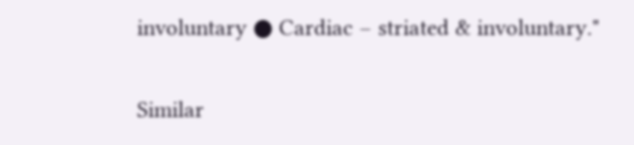involuntary ● Cardiac – striated & involuntary."

Similar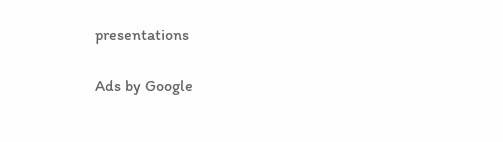presentations

Ads by Google